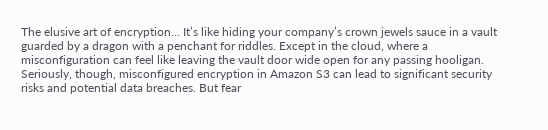The elusive art of encryption… It’s like hiding your company’s crown jewels sauce in a vault guarded by a dragon with a penchant for riddles. Except in the cloud, where a misconfiguration can feel like leaving the vault door wide open for any passing hooligan. Seriously, though, misconfigured encryption in Amazon S3 can lead to significant security risks and potential data breaches. But fear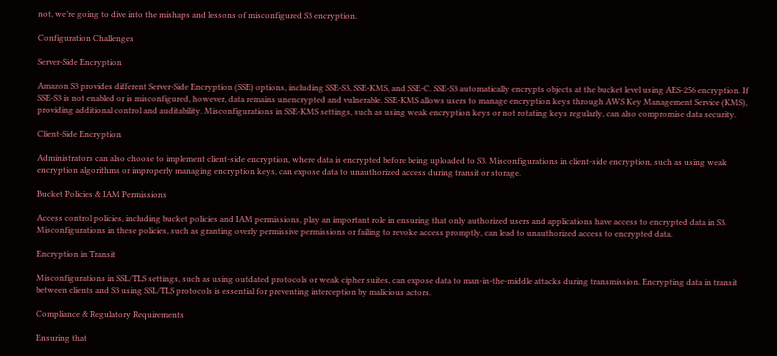not, we’re going to dive into the mishaps and lessons of misconfigured S3 encryption.

Configuration Challenges

Server-Side Encryption

Amazon S3 provides different Server-Side Encryption (SSE) options, including SSE-S3, SSE-KMS, and SSE-C. SSE-S3 automatically encrypts objects at the bucket level using AES-256 encryption. If SSE-S3 is not enabled or is misconfigured, however, data remains unencrypted and vulnerable. SSE-KMS allows users to manage encryption keys through AWS Key Management Service (KMS), providing additional control and auditability. Misconfigurations in SSE-KMS settings, such as using weak encryption keys or not rotating keys regularly, can also compromise data security.

Client-Side Encryption

Administrators can also choose to implement client-side encryption, where data is encrypted before being uploaded to S3. Misconfigurations in client-side encryption, such as using weak encryption algorithms or improperly managing encryption keys, can expose data to unauthorized access during transit or storage.

Bucket Policies & IAM Permissions

Access control policies, including bucket policies and IAM permissions, play an important role in ensuring that only authorized users and applications have access to encrypted data in S3. Misconfigurations in these policies, such as granting overly permissive permissions or failing to revoke access promptly, can lead to unauthorized access to encrypted data.

Encryption in Transit

Misconfigurations in SSL/TLS settings, such as using outdated protocols or weak cipher suites, can expose data to man-in-the-middle attacks during transmission. Encrypting data in transit between clients and S3 using SSL/TLS protocols is essential for preventing interception by malicious actors.

Compliance & Regulatory Requirements

Ensuring that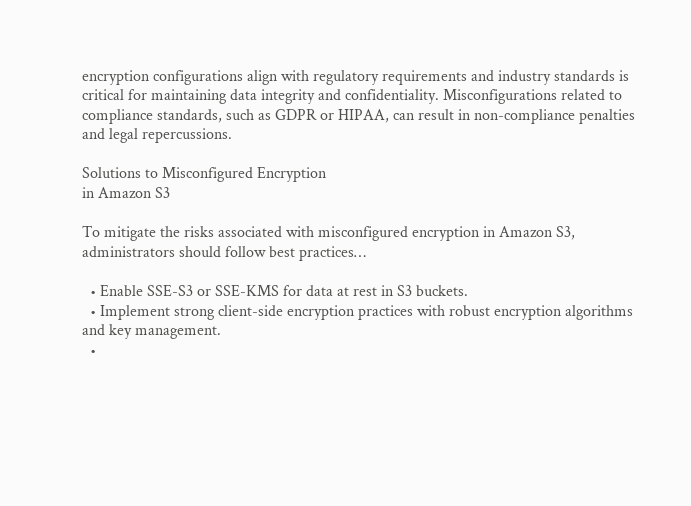encryption configurations align with regulatory requirements and industry standards is critical for maintaining data integrity and confidentiality. Misconfigurations related to compliance standards, such as GDPR or HIPAA, can result in non-compliance penalties and legal repercussions.

Solutions to Misconfigured Encryption
in Amazon S3

To mitigate the risks associated with misconfigured encryption in Amazon S3, administrators should follow best practices…

  • Enable SSE-S3 or SSE-KMS for data at rest in S3 buckets.
  • Implement strong client-side encryption practices with robust encryption algorithms and key management.
  •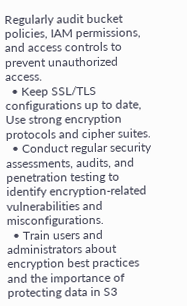Regularly audit bucket policies, IAM permissions, and access controls to prevent unauthorized access.
  • Keep SSL/TLS configurations up to date, Use strong encryption protocols and cipher suites.
  • Conduct regular security assessments, audits, and penetration testing to identify encryption-related vulnerabilities and misconfigurations.
  • Train users and administrators about encryption best practices and the importance of protecting data in S3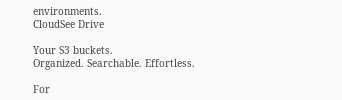environments.
CloudSee Drive

Your S3 buckets.
Organized. Searchable. Effortless.

For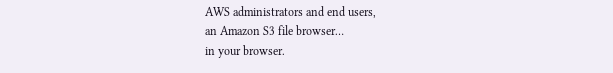AWS administrators and end users,
an Amazon S3 file browser…
in your browser.